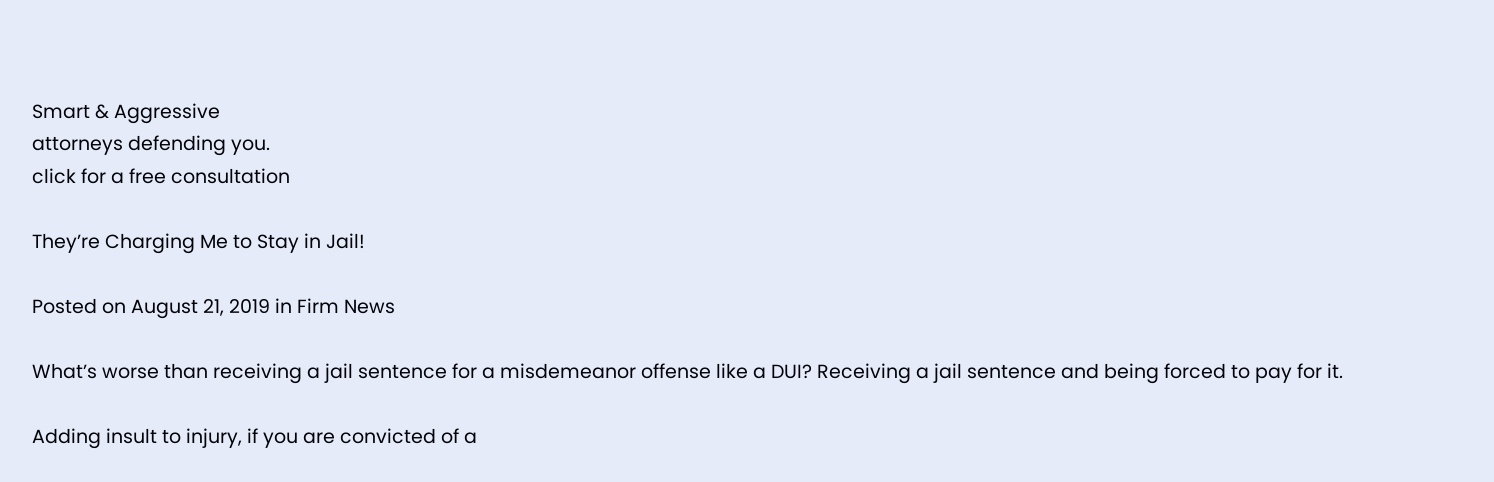Smart & Aggressive
attorneys defending you.
click for a free consultation

They’re Charging Me to Stay in Jail!

Posted on August 21, 2019 in Firm News

What’s worse than receiving a jail sentence for a misdemeanor offense like a DUI? Receiving a jail sentence and being forced to pay for it.

Adding insult to injury, if you are convicted of a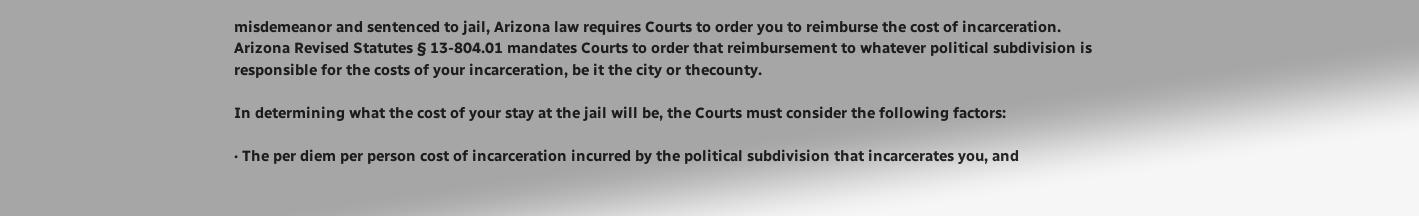misdemeanor and sentenced to jail, Arizona law requires Courts to order you to reimburse the cost of incarceration. Arizona Revised Statutes § 13-804.01 mandates Courts to order that reimbursement to whatever political subdivision is responsible for the costs of your incarceration, be it the city or thecounty.

In determining what the cost of your stay at the jail will be, the Courts must consider the following factors:

· The per diem per person cost of incarceration incurred by the political subdivision that incarcerates you, and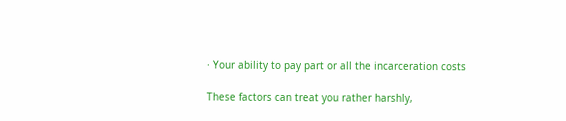· Your ability to pay part or all the incarceration costs

These factors can treat you rather harshly,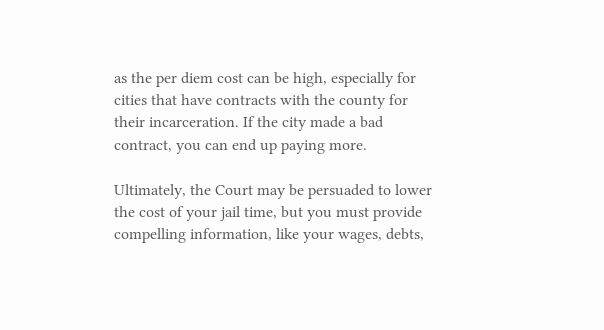as the per diem cost can be high, especially for cities that have contracts with the county for their incarceration. If the city made a bad contract, you can end up paying more.

Ultimately, the Court may be persuaded to lower the cost of your jail time, but you must provide compelling information, like your wages, debts,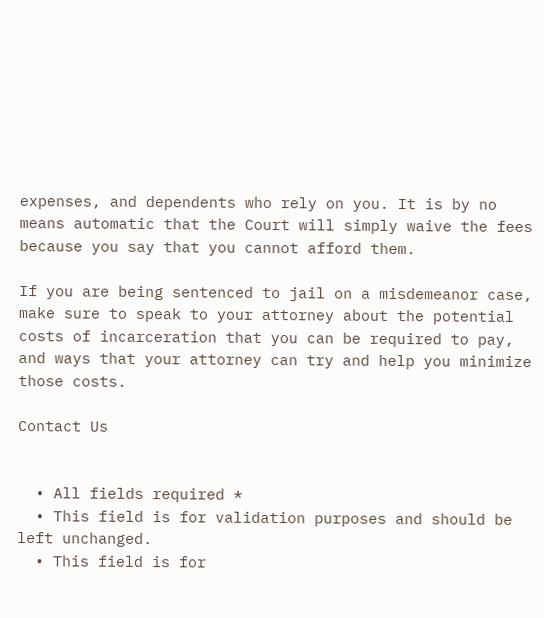expenses, and dependents who rely on you. It is by no means automatic that the Court will simply waive the fees because you say that you cannot afford them.

If you are being sentenced to jail on a misdemeanor case, make sure to speak to your attorney about the potential costs of incarceration that you can be required to pay, and ways that your attorney can try and help you minimize those costs.

Contact Us


  • All fields required *
  • This field is for validation purposes and should be left unchanged.
  • This field is for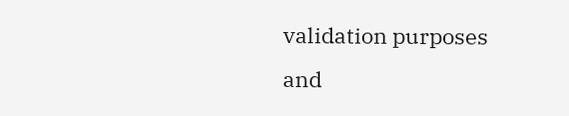validation purposes and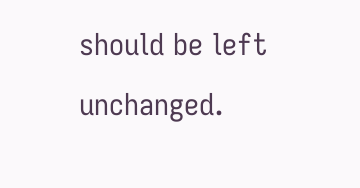should be left unchanged.